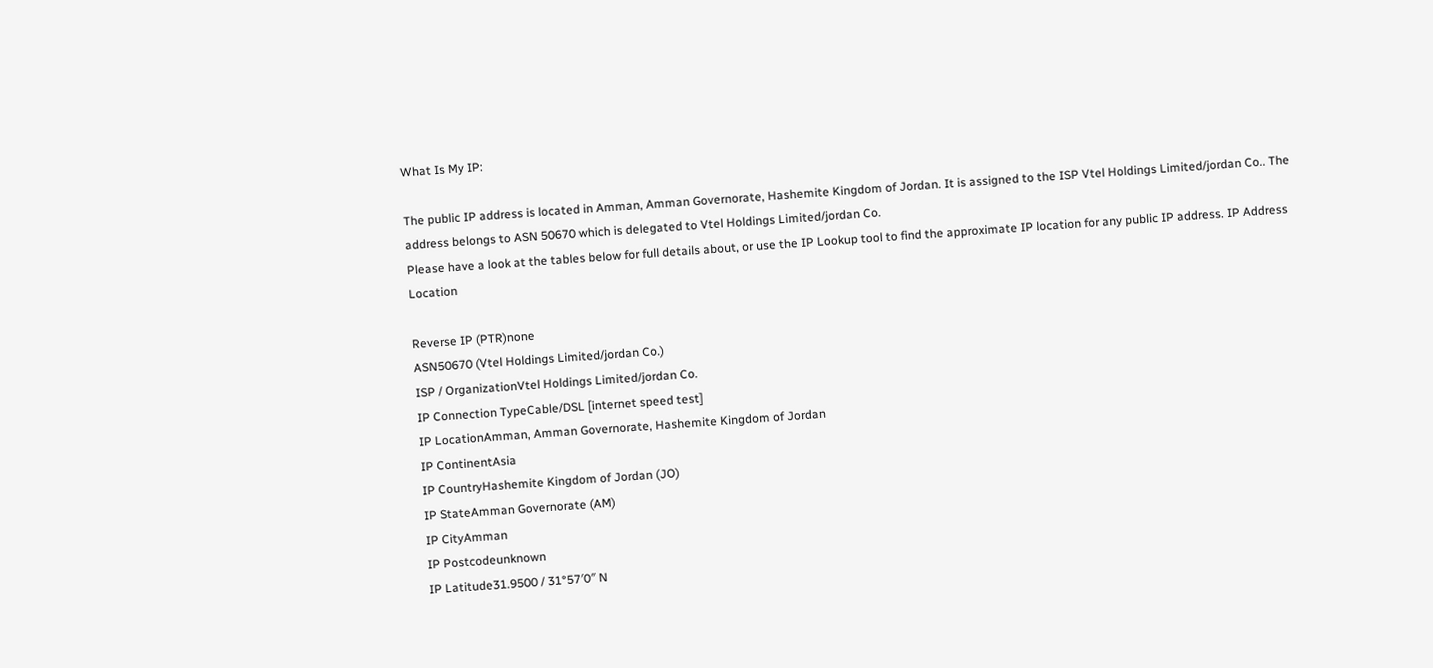What Is My IP:

The public IP address is located in Amman, Amman Governorate, Hashemite Kingdom of Jordan. It is assigned to the ISP Vtel Holdings Limited/jordan Co.. The address belongs to ASN 50670 which is delegated to Vtel Holdings Limited/jordan Co.
Please have a look at the tables below for full details about, or use the IP Lookup tool to find the approximate IP location for any public IP address. IP Address Location

Reverse IP (PTR)none
ASN50670 (Vtel Holdings Limited/jordan Co.)
ISP / OrganizationVtel Holdings Limited/jordan Co.
IP Connection TypeCable/DSL [internet speed test]
IP LocationAmman, Amman Governorate, Hashemite Kingdom of Jordan
IP ContinentAsia
IP CountryHashemite Kingdom of Jordan (JO)
IP StateAmman Governorate (AM)
IP CityAmman
IP Postcodeunknown
IP Latitude31.9500 / 31°57′0″ N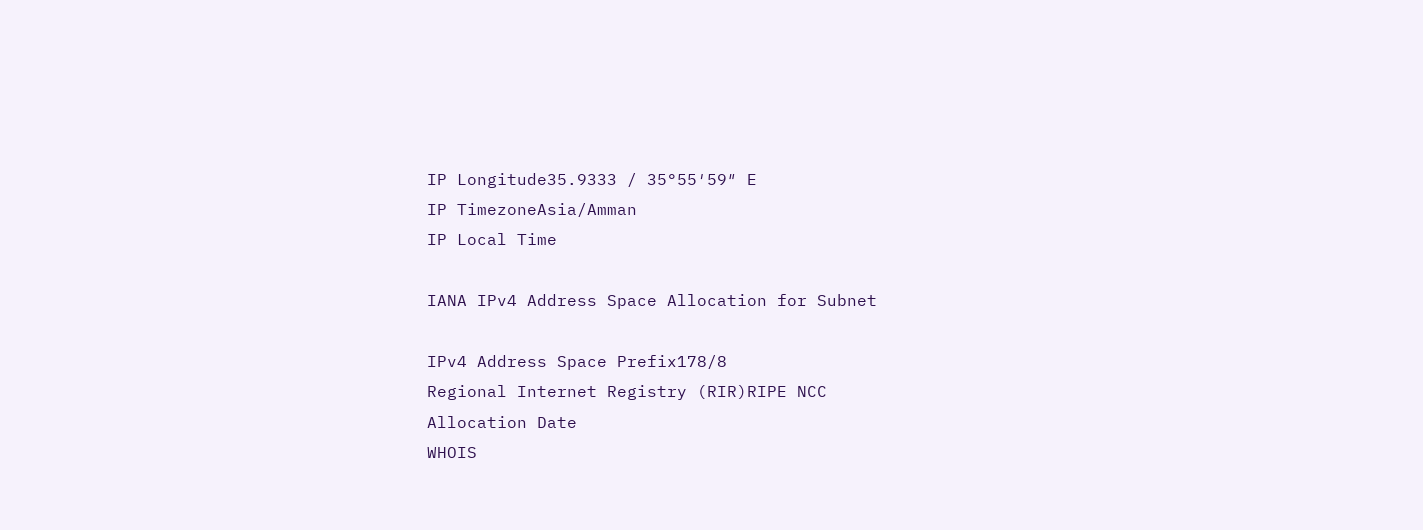IP Longitude35.9333 / 35°55′59″ E
IP TimezoneAsia/Amman
IP Local Time

IANA IPv4 Address Space Allocation for Subnet

IPv4 Address Space Prefix178/8
Regional Internet Registry (RIR)RIPE NCC
Allocation Date
WHOIS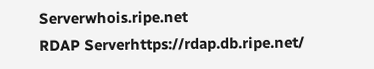Serverwhois.ripe.net
RDAP Serverhttps://rdap.db.ripe.net/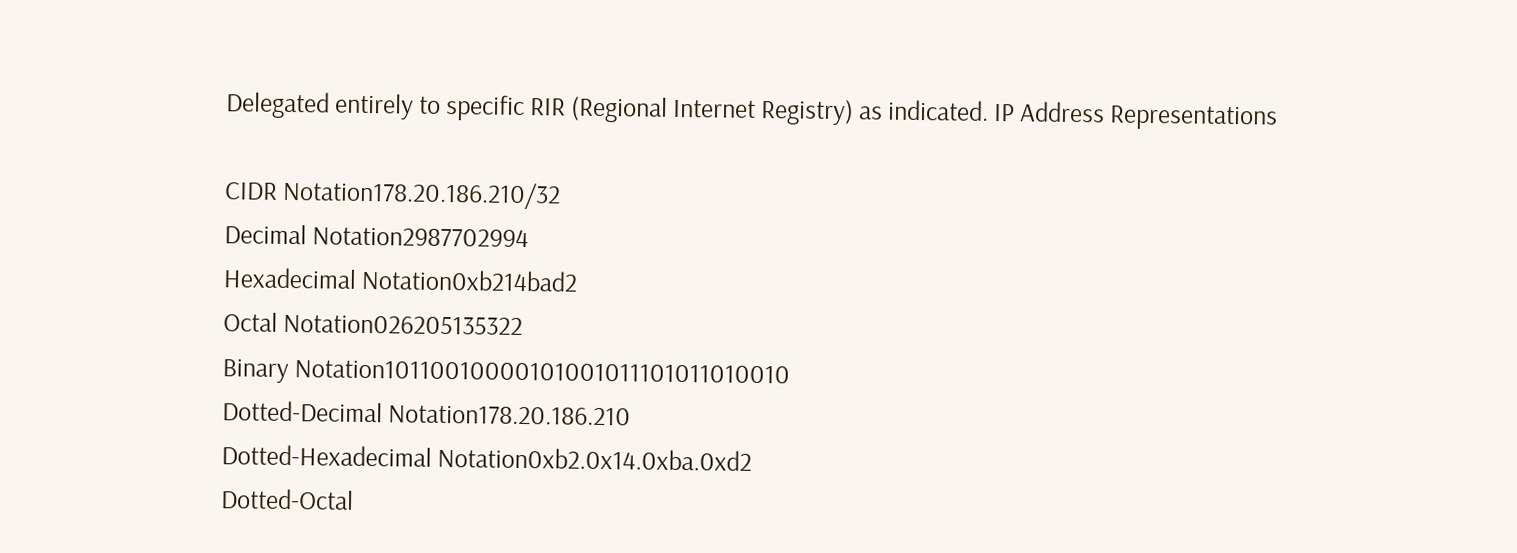Delegated entirely to specific RIR (Regional Internet Registry) as indicated. IP Address Representations

CIDR Notation178.20.186.210/32
Decimal Notation2987702994
Hexadecimal Notation0xb214bad2
Octal Notation026205135322
Binary Notation10110010000101001011101011010010
Dotted-Decimal Notation178.20.186.210
Dotted-Hexadecimal Notation0xb2.0x14.0xba.0xd2
Dotted-Octal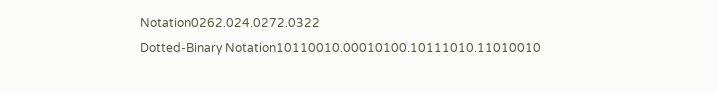Notation0262.024.0272.0322
Dotted-Binary Notation10110010.00010100.10111010.11010010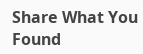Share What You Found